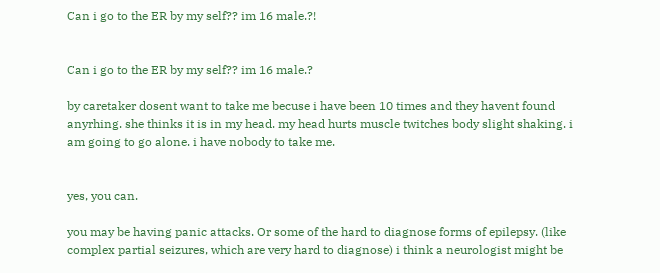Can i go to the ER by my self?? im 16 male.?!


Can i go to the ER by my self?? im 16 male.?

by caretaker dosent want to take me becuse i have been 10 times and they havent found anyrhing. she thinks it is in my head. my head hurts muscle twitches body slight shaking. i am going to go alone. i have nobody to take me.


yes, you can.

you may be having panic attacks. Or some of the hard to diagnose forms of epilepsy. (like complex partial seizures, which are very hard to diagnose) i think a neurologist might be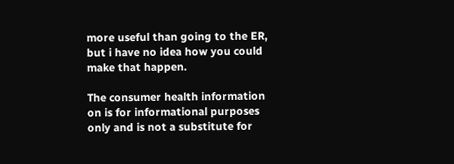more useful than going to the ER, but i have no idea how you could make that happen.

The consumer health information on is for informational purposes only and is not a substitute for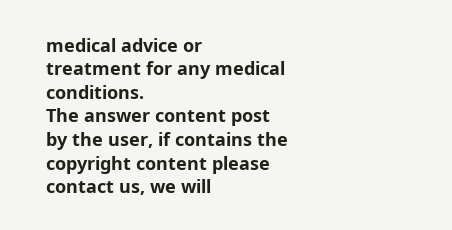medical advice or treatment for any medical conditions.
The answer content post by the user, if contains the copyright content please contact us, we will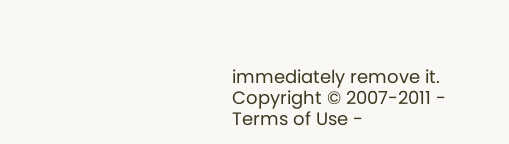immediately remove it.
Copyright © 2007-2011 -   Terms of Use -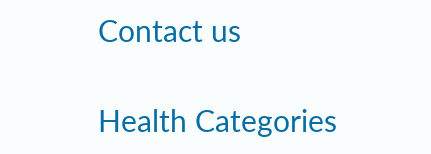Contact us

Health Categories